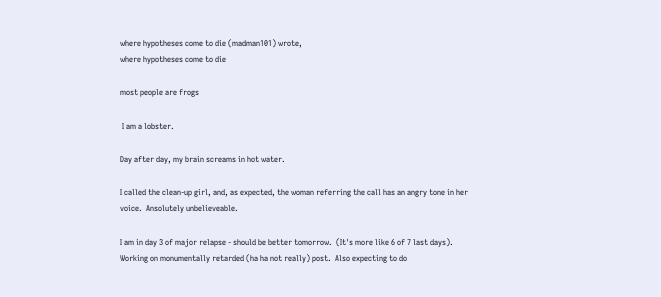where hypotheses come to die (madman101) wrote,
where hypotheses come to die

most people are frogs

 I am a lobster.

Day after day, my brain screams in hot water.

I called the clean-up girl, and, as expected, the woman referring the call has an angry tone in her voice.  Ansolutely unbelieveable.

I am in day 3 of major relapse - should be better tomorrow.  (It's more like 6 of 7 last days).  Working on monumentally retarded (ha ha not really) post.  Also expecting to do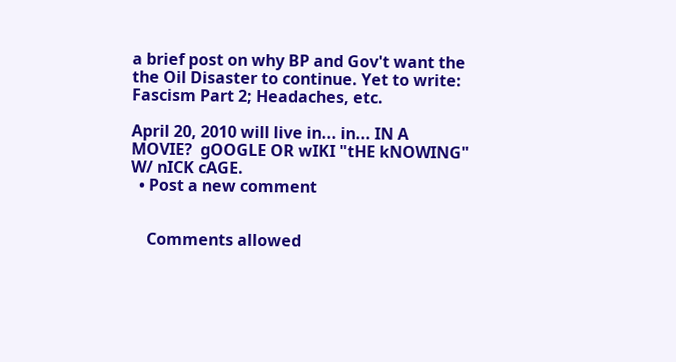a brief post on why BP and Gov't want the the Oil Disaster to continue. Yet to write: Fascism Part 2; Headaches, etc.

April 20, 2010 will live in... in... IN A MOVIE?  gOOGLE OR wIKI "tHE kNOWING" W/ nICK cAGE.
  • Post a new comment


    Comments allowed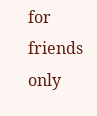for friends only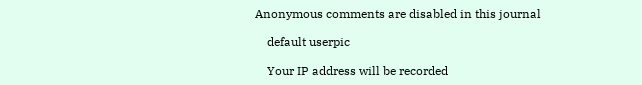Anonymous comments are disabled in this journal

    default userpic

    Your IP address will be recorded